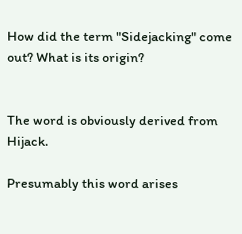How did the term "Sidejacking" come out? What is its origin?


The word is obviously derived from Hijack.

Presumably this word arises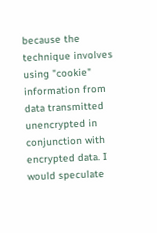because the technique involves using "cookie" information from data transmitted unencrypted in conjunction with encrypted data. I would speculate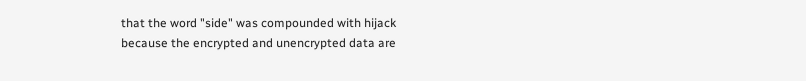that the word "side" was compounded with hijack because the encrypted and unencrypted data are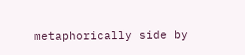metaphorically side by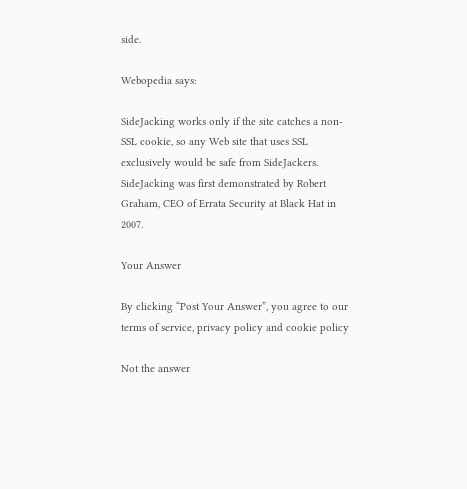side.

Webopedia says:

SideJacking works only if the site catches a non-SSL cookie, so any Web site that uses SSL exclusively would be safe from SideJackers. SideJacking was first demonstrated by Robert Graham, CEO of Errata Security at Black Hat in 2007.

Your Answer

By clicking “Post Your Answer”, you agree to our terms of service, privacy policy and cookie policy

Not the answer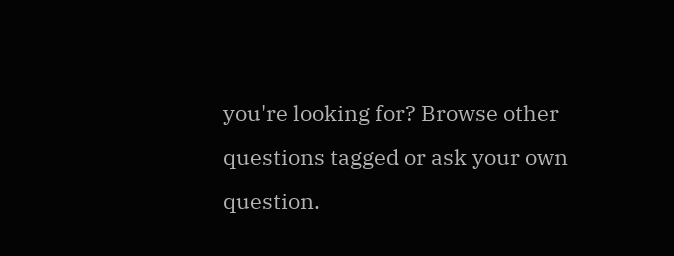you're looking for? Browse other questions tagged or ask your own question.